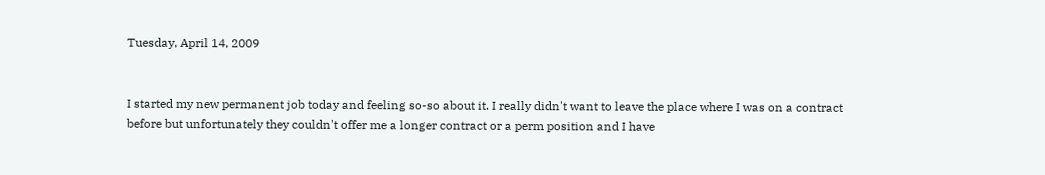Tuesday, April 14, 2009


I started my new permanent job today and feeling so-so about it. I really didn't want to leave the place where I was on a contract before but unfortunately they couldn't offer me a longer contract or a perm position and I have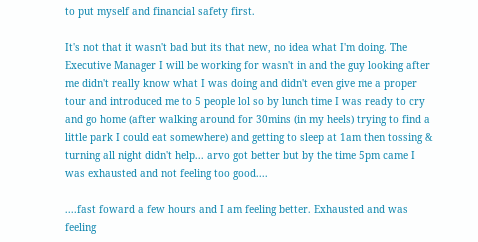to put myself and financial safety first.

It's not that it wasn't bad but its that new, no idea what I'm doing. The Executive Manager I will be working for wasn't in and the guy looking after me didn't really know what I was doing and didn't even give me a proper tour and introduced me to 5 people lol so by lunch time I was ready to cry and go home (after walking around for 30mins (in my heels) trying to find a little park I could eat somewhere) and getting to sleep at 1am then tossing & turning all night didn't help... arvo got better but by the time 5pm came I was exhausted and not feeling too good....

....fast foward a few hours and I am feeling better. Exhausted and was feeling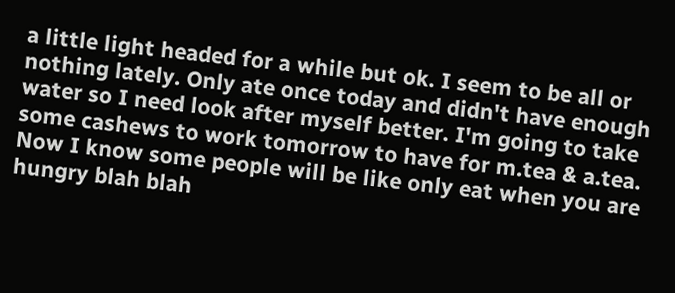a little light headed for a while but ok. I seem to be all or nothing lately. Only ate once today and didn't have enough water so I need look after myself better. I'm going to take some cashews to work tomorrow to have for m.tea & a.tea. Now I know some people will be like only eat when you are hungry blah blah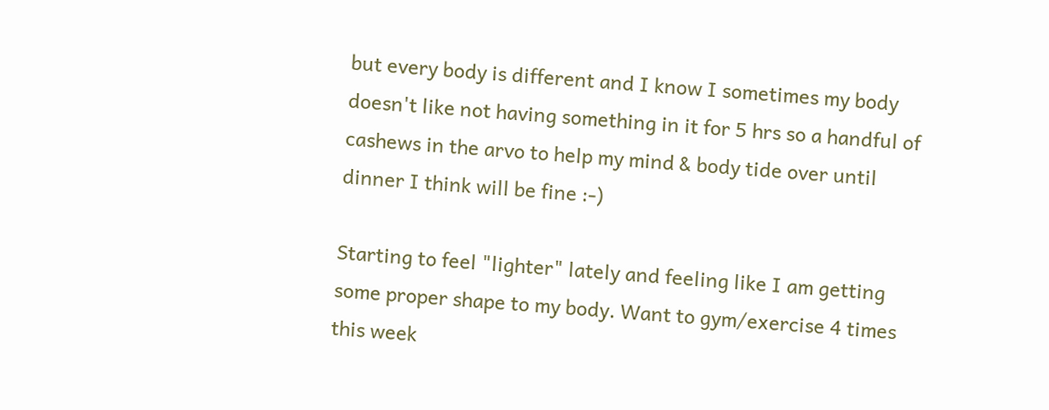but every body is different and I know I sometimes my body doesn't like not having something in it for 5 hrs so a handful of cashews in the arvo to help my mind & body tide over until dinner I think will be fine :-)

Starting to feel "lighter" lately and feeling like I am getting some proper shape to my body. Want to gym/exercise 4 times this week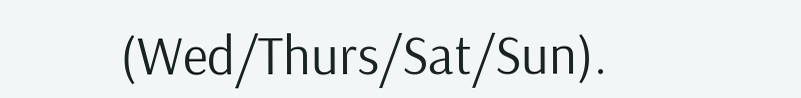(Wed/Thurs/Sat/Sun).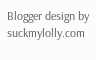Blogger design by suckmylolly.com